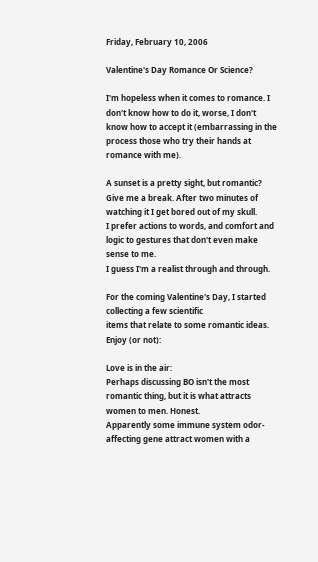Friday, February 10, 2006

Valentine's Day Romance Or Science?

I'm hopeless when it comes to romance. I don't know how to do it, worse, I don't know how to accept it (embarrassing in the process those who try their hands at romance with me).

A sunset is a pretty sight, but romantic? Give me a break. After two minutes of watching it I get bored out of my skull.
I prefer actions to words, and comfort and logic to gestures that don't even make sense to me.
I guess I'm a realist through and through.

For the coming Valentine's Day, I started collecting a few scientific
items that relate to some romantic ideas. Enjoy (or not):

Love is in the air:
Perhaps discussing BO isn't the most romantic thing, but it is what attracts women to men. Honest.
Apparently some immune system odor-affecting gene attract women with a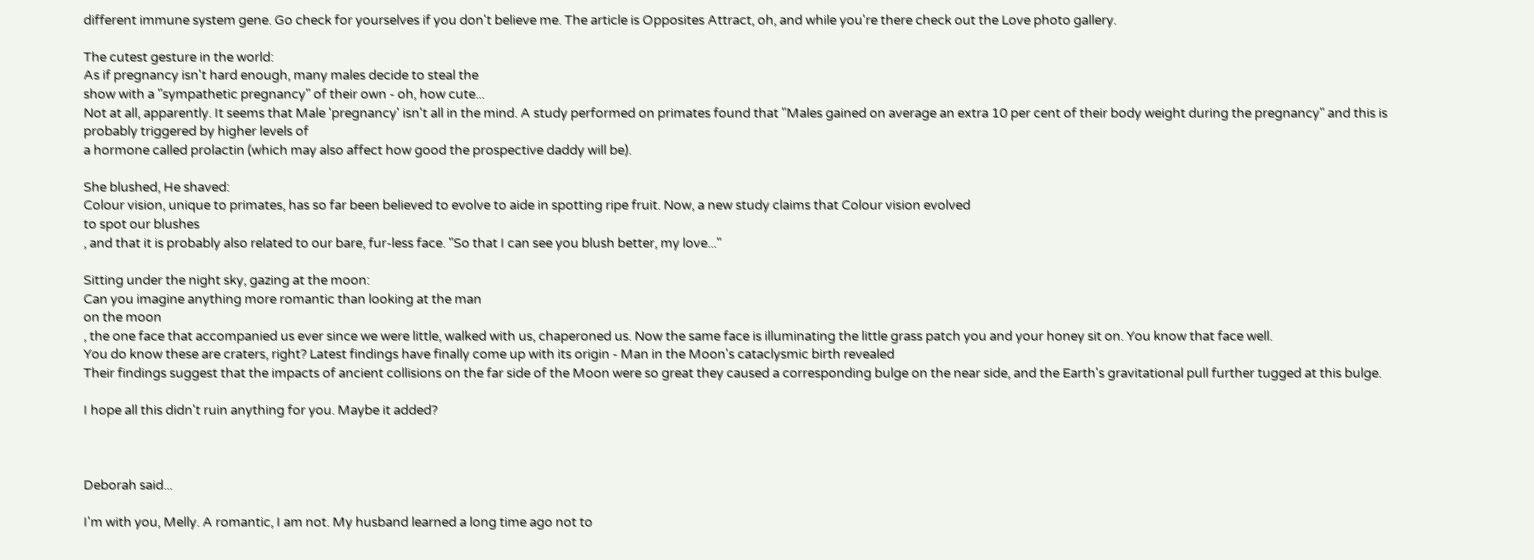different immune system gene. Go check for yourselves if you don't believe me. The article is Opposites Attract, oh, and while you're there check out the Love photo gallery.

The cutest gesture in the world:
As if pregnancy isn't hard enough, many males decide to steal the
show with a "sympathetic pregnancy" of their own - oh, how cute...
Not at all, apparently. It seems that Male 'pregnancy' isn't all in the mind. A study performed on primates found that "Males gained on average an extra 10 per cent of their body weight during the pregnancy" and this is probably triggered by higher levels of
a hormone called prolactin (which may also affect how good the prospective daddy will be).

She blushed, He shaved:
Colour vision, unique to primates, has so far been believed to evolve to aide in spotting ripe fruit. Now, a new study claims that Colour vision evolved
to spot our blushes
, and that it is probably also related to our bare, fur-less face. "So that I can see you blush better, my love..."

Sitting under the night sky, gazing at the moon:
Can you imagine anything more romantic than looking at the man
on the moon
, the one face that accompanied us ever since we were little, walked with us, chaperoned us. Now the same face is illuminating the little grass patch you and your honey sit on. You know that face well.
You do know these are craters, right? Latest findings have finally come up with its origin - Man in the Moon's cataclysmic birth revealed
Their findings suggest that the impacts of ancient collisions on the far side of the Moon were so great they caused a corresponding bulge on the near side, and the Earth's gravitational pull further tugged at this bulge.

I hope all this didn't ruin anything for you. Maybe it added?



Deborah said...

I'm with you, Melly. A romantic, I am not. My husband learned a long time ago not to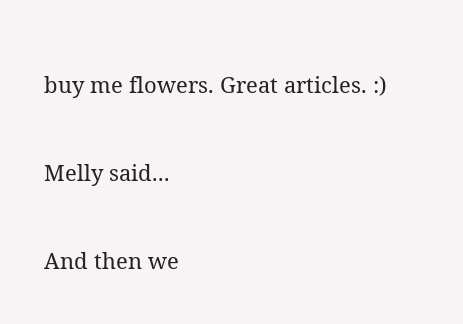buy me flowers. Great articles. :)

Melly said...

And then we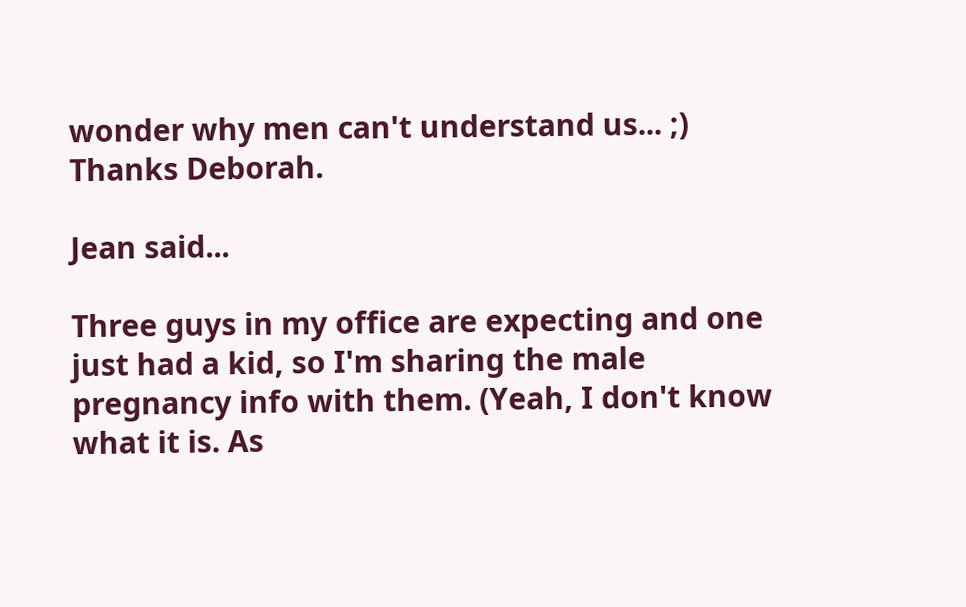wonder why men can't understand us... ;)
Thanks Deborah.

Jean said...

Three guys in my office are expecting and one just had a kid, so I'm sharing the male pregnancy info with them. (Yeah, I don't know what it is. As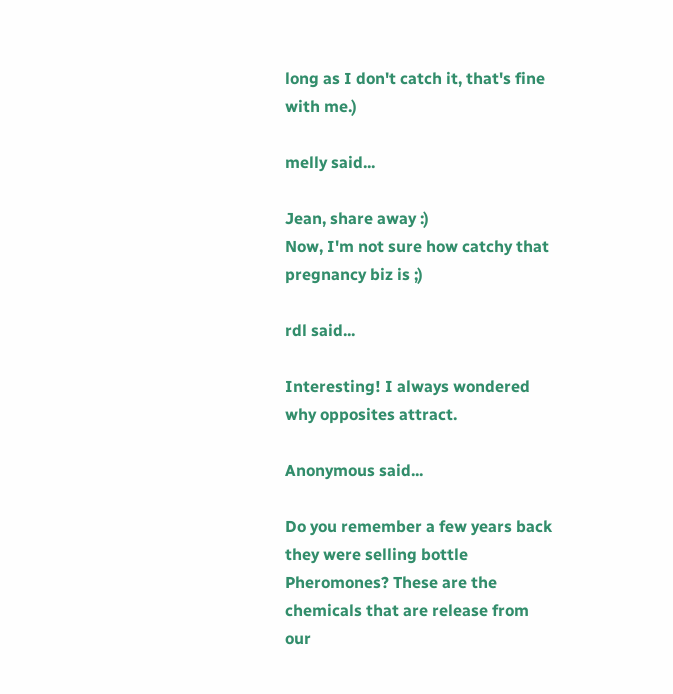long as I don't catch it, that's fine with me.)

melly said...

Jean, share away :)
Now, I'm not sure how catchy that pregnancy biz is ;)

rdl said...

Interesting! I always wondered why opposites attract.

Anonymous said...

Do you remember a few years back they were selling bottle Pheromones? These are the chemicals that are release from our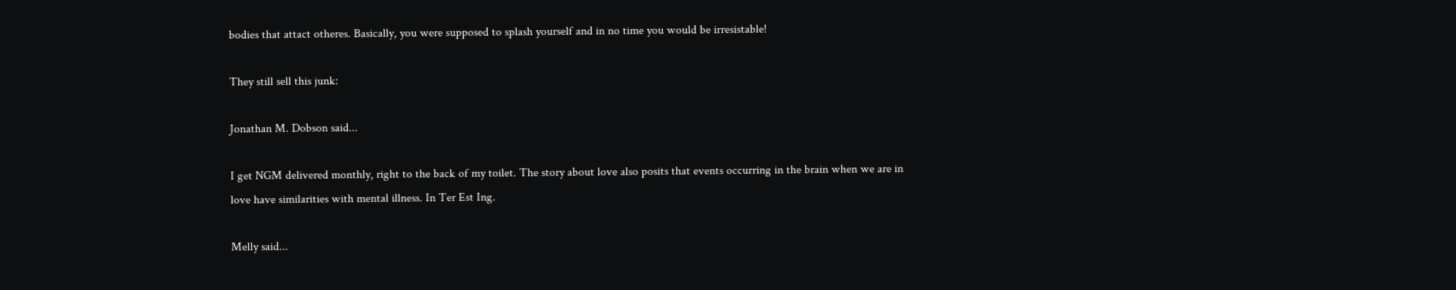bodies that attact otheres. Basically, you were supposed to splash yourself and in no time you would be irresistable!

They still sell this junk:

Jonathan M. Dobson said...

I get NGM delivered monthly, right to the back of my toilet. The story about love also posits that events occurring in the brain when we are in love have similarities with mental illness. In Ter Est Ing.

Melly said...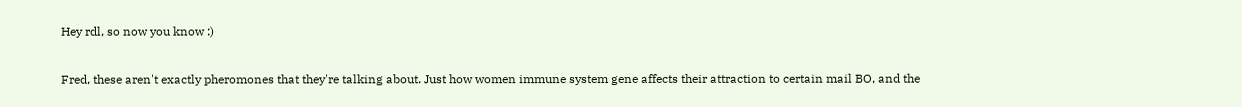Hey rdl, so now you know :)

Fred, these aren't exactly pheromones that they're talking about. Just how women immune system gene affects their attraction to certain mail BO, and the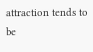attraction tends to be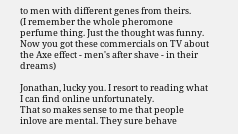to men with different genes from theirs.
(I remember the whole pheromone perfume thing. Just the thought was funny. Now you got these commercials on TV about the Axe effect - men's after shave - in their dreams)

Jonathan, lucky you. I resort to reading what I can find online unfortunately.
That so makes sense to me that people inlove are mental. They sure behave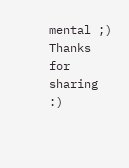mental ;) Thanks for sharing :)